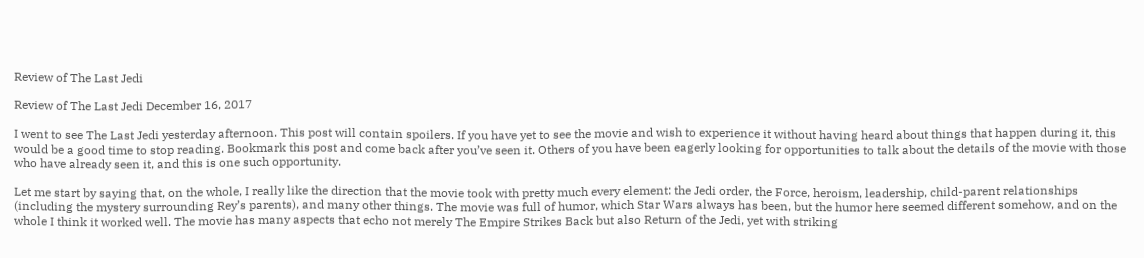Review of The Last Jedi

Review of The Last Jedi December 16, 2017

I went to see The Last Jedi yesterday afternoon. This post will contain spoilers. If you have yet to see the movie and wish to experience it without having heard about things that happen during it, this would be a good time to stop reading. Bookmark this post and come back after you’ve seen it. Others of you have been eagerly looking for opportunities to talk about the details of the movie with those who have already seen it, and this is one such opportunity.

Let me start by saying that, on the whole, I really like the direction that the movie took with pretty much every element: the Jedi order, the Force, heroism, leadership, child-parent relationships (including the mystery surrounding Rey’s parents), and many other things. The movie was full of humor, which Star Wars always has been, but the humor here seemed different somehow, and on the whole I think it worked well. The movie has many aspects that echo not merely The Empire Strikes Back but also Return of the Jedi, yet with striking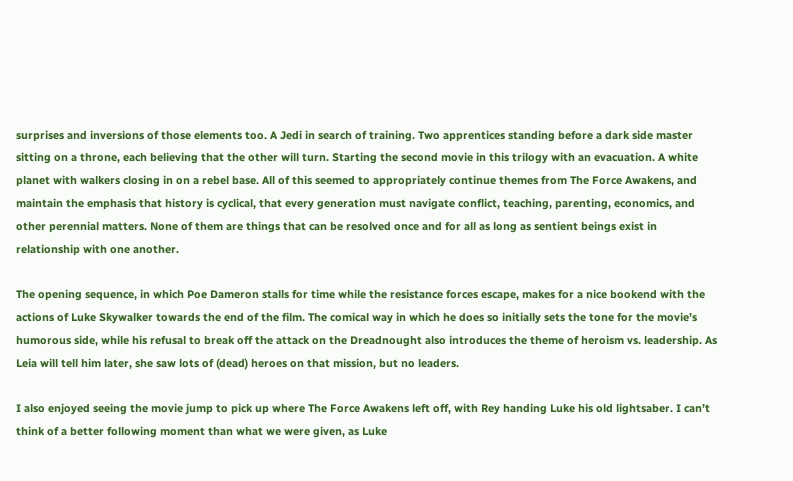surprises and inversions of those elements too. A Jedi in search of training. Two apprentices standing before a dark side master sitting on a throne, each believing that the other will turn. Starting the second movie in this trilogy with an evacuation. A white planet with walkers closing in on a rebel base. All of this seemed to appropriately continue themes from The Force Awakens, and maintain the emphasis that history is cyclical, that every generation must navigate conflict, teaching, parenting, economics, and other perennial matters. None of them are things that can be resolved once and for all as long as sentient beings exist in relationship with one another.

The opening sequence, in which Poe Dameron stalls for time while the resistance forces escape, makes for a nice bookend with the actions of Luke Skywalker towards the end of the film. The comical way in which he does so initially sets the tone for the movie’s humorous side, while his refusal to break off the attack on the Dreadnought also introduces the theme of heroism vs. leadership. As Leia will tell him later, she saw lots of (dead) heroes on that mission, but no leaders.

I also enjoyed seeing the movie jump to pick up where The Force Awakens left off, with Rey handing Luke his old lightsaber. I can’t think of a better following moment than what we were given, as Luke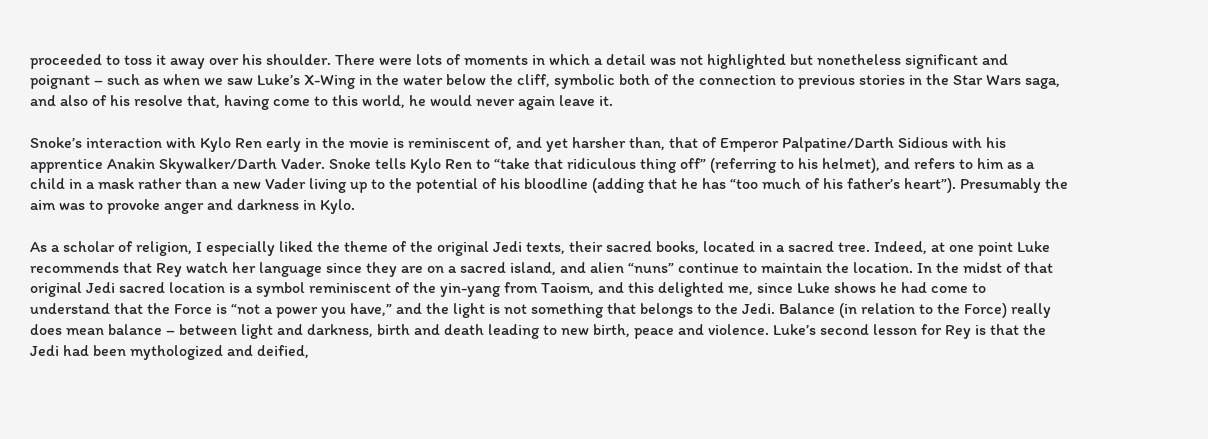proceeded to toss it away over his shoulder. There were lots of moments in which a detail was not highlighted but nonetheless significant and poignant – such as when we saw Luke’s X-Wing in the water below the cliff, symbolic both of the connection to previous stories in the Star Wars saga, and also of his resolve that, having come to this world, he would never again leave it.

Snoke’s interaction with Kylo Ren early in the movie is reminiscent of, and yet harsher than, that of Emperor Palpatine/Darth Sidious with his apprentice Anakin Skywalker/Darth Vader. Snoke tells Kylo Ren to “take that ridiculous thing off” (referring to his helmet), and refers to him as a child in a mask rather than a new Vader living up to the potential of his bloodline (adding that he has “too much of his father’s heart”). Presumably the aim was to provoke anger and darkness in Kylo.

As a scholar of religion, I especially liked the theme of the original Jedi texts, their sacred books, located in a sacred tree. Indeed, at one point Luke recommends that Rey watch her language since they are on a sacred island, and alien “nuns” continue to maintain the location. In the midst of that original Jedi sacred location is a symbol reminiscent of the yin-yang from Taoism, and this delighted me, since Luke shows he had come to understand that the Force is “not a power you have,” and the light is not something that belongs to the Jedi. Balance (in relation to the Force) really does mean balance – between light and darkness, birth and death leading to new birth, peace and violence. Luke’s second lesson for Rey is that the Jedi had been mythologized and deified,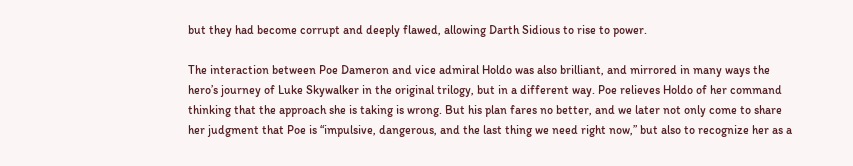but they had become corrupt and deeply flawed, allowing Darth Sidious to rise to power.

The interaction between Poe Dameron and vice admiral Holdo was also brilliant, and mirrored in many ways the hero’s journey of Luke Skywalker in the original trilogy, but in a different way. Poe relieves Holdo of her command thinking that the approach she is taking is wrong. But his plan fares no better, and we later not only come to share her judgment that Poe is “impulsive, dangerous, and the last thing we need right now,” but also to recognize her as a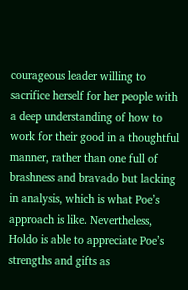courageous leader willing to sacrifice herself for her people with a deep understanding of how to work for their good in a thoughtful manner, rather than one full of brashness and bravado but lacking in analysis, which is what Poe’s approach is like. Nevertheless, Holdo is able to appreciate Poe’s strengths and gifts as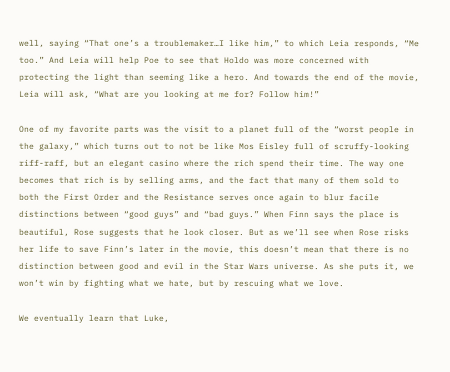well, saying “That one’s a troublemaker…I like him,” to which Leia responds, “Me too.” And Leia will help Poe to see that Holdo was more concerned with protecting the light than seeming like a hero. And towards the end of the movie, Leia will ask, “What are you looking at me for? Follow him!”

One of my favorite parts was the visit to a planet full of the “worst people in the galaxy,” which turns out to not be like Mos Eisley full of scruffy-looking riff-raff, but an elegant casino where the rich spend their time. The way one becomes that rich is by selling arms, and the fact that many of them sold to both the First Order and the Resistance serves once again to blur facile distinctions between “good guys” and “bad guys.” When Finn says the place is beautiful, Rose suggests that he look closer. But as we’ll see when Rose risks her life to save Finn’s later in the movie, this doesn’t mean that there is no distinction between good and evil in the Star Wars universe. As she puts it, we won’t win by fighting what we hate, but by rescuing what we love.

We eventually learn that Luke,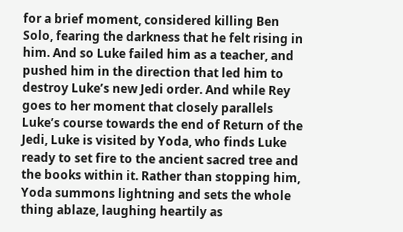for a brief moment, considered killing Ben Solo, fearing the darkness that he felt rising in him. And so Luke failed him as a teacher, and pushed him in the direction that led him to destroy Luke’s new Jedi order. And while Rey goes to her moment that closely parallels Luke’s course towards the end of Return of the Jedi, Luke is visited by Yoda, who finds Luke ready to set fire to the ancient sacred tree and the books within it. Rather than stopping him, Yoda summons lightning and sets the whole thing ablaze, laughing heartily as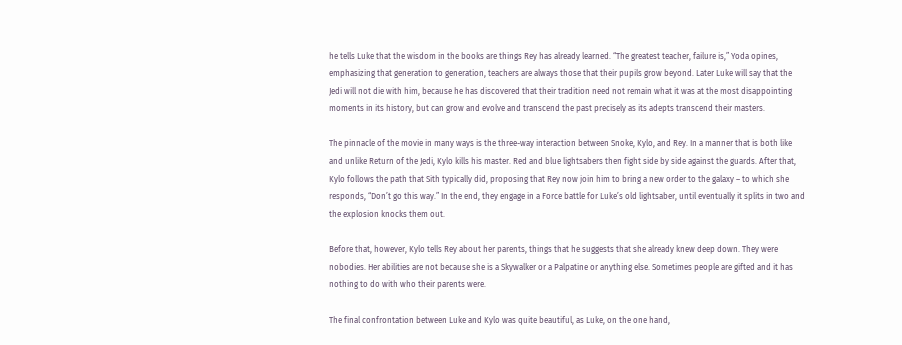he tells Luke that the wisdom in the books are things Rey has already learned. “The greatest teacher, failure is,” Yoda opines, emphasizing that generation to generation, teachers are always those that their pupils grow beyond. Later Luke will say that the Jedi will not die with him, because he has discovered that their tradition need not remain what it was at the most disappointing moments in its history, but can grow and evolve and transcend the past precisely as its adepts transcend their masters.

The pinnacle of the movie in many ways is the three-way interaction between Snoke, Kylo, and Rey. In a manner that is both like and unlike Return of the Jedi, Kylo kills his master. Red and blue lightsabers then fight side by side against the guards. After that, Kylo follows the path that Sith typically did, proposing that Rey now join him to bring a new order to the galaxy – to which she responds, “Don’t go this way.” In the end, they engage in a Force battle for Luke’s old lightsaber, until eventually it splits in two and the explosion knocks them out.

Before that, however, Kylo tells Rey about her parents, things that he suggests that she already knew deep down. They were nobodies. Her abilities are not because she is a Skywalker or a Palpatine or anything else. Sometimes people are gifted and it has nothing to do with who their parents were.

The final confrontation between Luke and Kylo was quite beautiful, as Luke, on the one hand,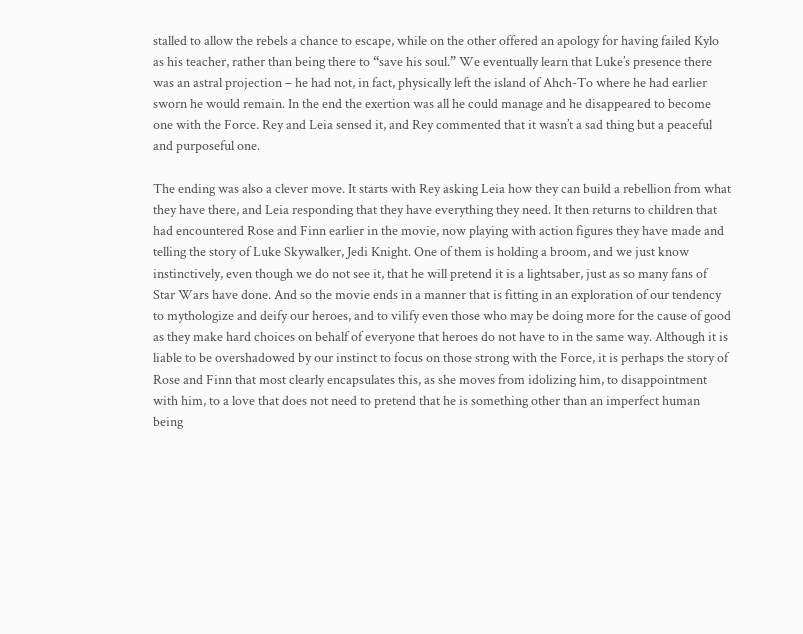stalled to allow the rebels a chance to escape, while on the other offered an apology for having failed Kylo as his teacher, rather than being there to “save his soul.” We eventually learn that Luke’s presence there was an astral projection – he had not, in fact, physically left the island of Ahch-To where he had earlier sworn he would remain. In the end the exertion was all he could manage and he disappeared to become one with the Force. Rey and Leia sensed it, and Rey commented that it wasn’t a sad thing but a peaceful and purposeful one.

The ending was also a clever move. It starts with Rey asking Leia how they can build a rebellion from what they have there, and Leia responding that they have everything they need. It then returns to children that had encountered Rose and Finn earlier in the movie, now playing with action figures they have made and telling the story of Luke Skywalker, Jedi Knight. One of them is holding a broom, and we just know instinctively, even though we do not see it, that he will pretend it is a lightsaber, just as so many fans of Star Wars have done. And so the movie ends in a manner that is fitting in an exploration of our tendency to mythologize and deify our heroes, and to vilify even those who may be doing more for the cause of good as they make hard choices on behalf of everyone that heroes do not have to in the same way. Although it is liable to be overshadowed by our instinct to focus on those strong with the Force, it is perhaps the story of Rose and Finn that most clearly encapsulates this, as she moves from idolizing him, to disappointment with him, to a love that does not need to pretend that he is something other than an imperfect human being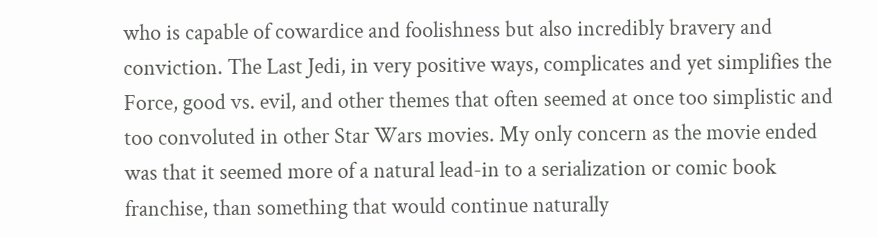who is capable of cowardice and foolishness but also incredibly bravery and conviction. The Last Jedi, in very positive ways, complicates and yet simplifies the Force, good vs. evil, and other themes that often seemed at once too simplistic and too convoluted in other Star Wars movies. My only concern as the movie ended was that it seemed more of a natural lead-in to a serialization or comic book franchise, than something that would continue naturally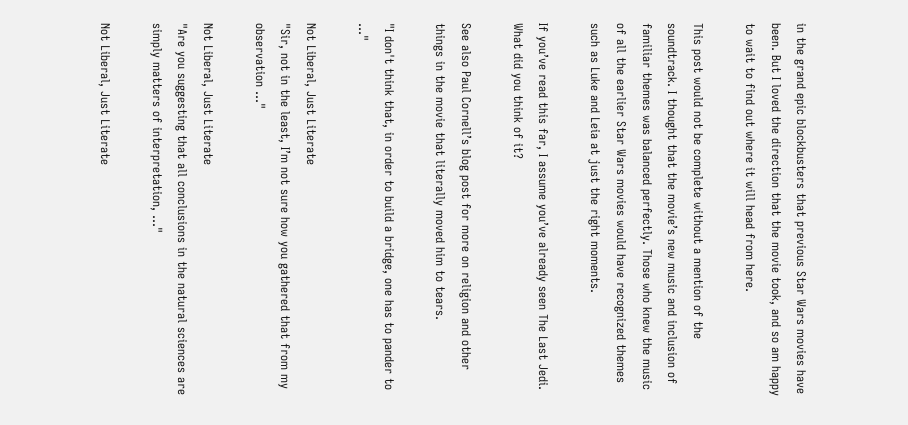in the grand epic blockbusters that previous Star Wars movies have been. But I loved the direction that the movie took, and so am happy to wait to find out where it will head from here.

This post would not be complete without a mention of the soundtrack. I thought that the movie’s new music and inclusion of familiar themes was balanced perfectly. Those who knew the music of all the earlier Star Wars movies would have recognized themes such as Luke and Leia at just the right moments.

If you’ve read this far, I assume you’ve already seen The Last Jedi. What did you think of it?

See also Paul Cornell’s blog post for more on religion and other things in the movie that literally moved him to tears.

"I don't think that, in order to build a bridge, one has to pander to ..."

Not Liberal, Just Literate
"Sir, not in the least, I’m not sure how you gathered that from my observation ..."

Not Liberal, Just Literate
"Are you suggesting that all conclusions in the natural sciences are simply matters of interpretation, ..."

Not Liberal, Just Literate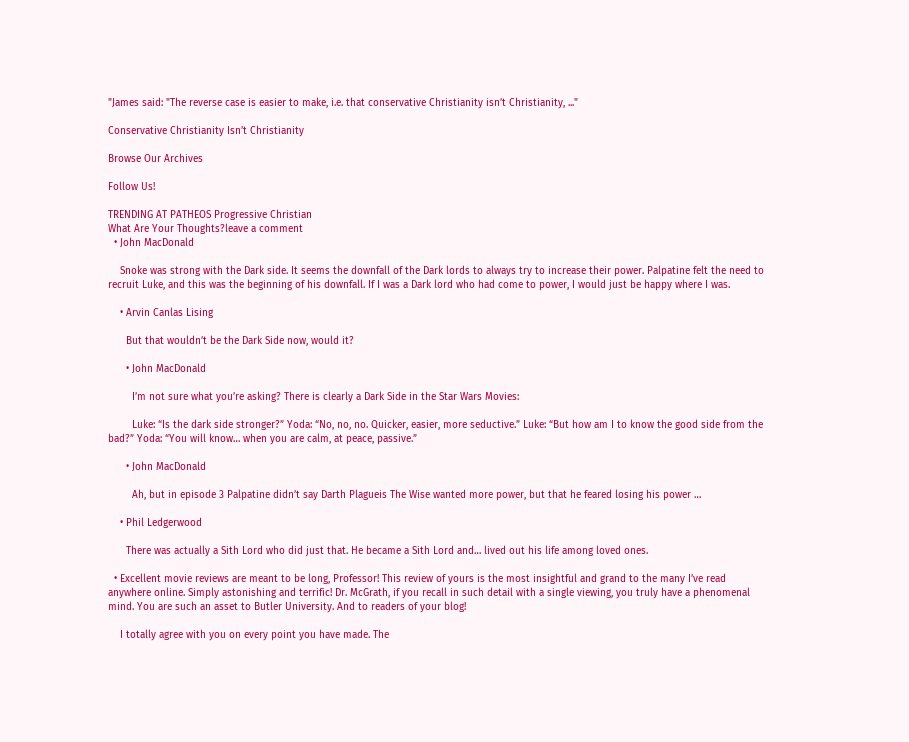"James said: "The reverse case is easier to make, i.e. that conservative Christianity isn’t Christianity, ..."

Conservative Christianity Isn’t Christianity

Browse Our Archives

Follow Us!

TRENDING AT PATHEOS Progressive Christian
What Are Your Thoughts?leave a comment
  • John MacDonald

    Snoke was strong with the Dark side. It seems the downfall of the Dark lords to always try to increase their power. Palpatine felt the need to recruit Luke, and this was the beginning of his downfall. If I was a Dark lord who had come to power, I would just be happy where I was.

    • Arvin Canlas Lising

      But that wouldn’t be the Dark Side now, would it?

      • John MacDonald

        I’m not sure what you’re asking? There is clearly a Dark Side in the Star Wars Movies:

        Luke: “Is the dark side stronger?” Yoda: “No, no, no. Quicker, easier, more seductive.” Luke: “But how am I to know the good side from the bad?” Yoda: “You will know… when you are calm, at peace, passive.”

      • John MacDonald

        Ah, but in episode 3 Palpatine didn’t say Darth Plagueis The Wise wanted more power, but that he feared losing his power …

    • Phil Ledgerwood

      There was actually a Sith Lord who did just that. He became a Sith Lord and… lived out his life among loved ones.

  • Excellent movie reviews are meant to be long, Professor! This review of yours is the most insightful and grand to the many I’ve read anywhere online. Simply astonishing and terrific! Dr. McGrath, if you recall in such detail with a single viewing, you truly have a phenomenal mind. You are such an asset to Butler University. And to readers of your blog!

    I totally agree with you on every point you have made. The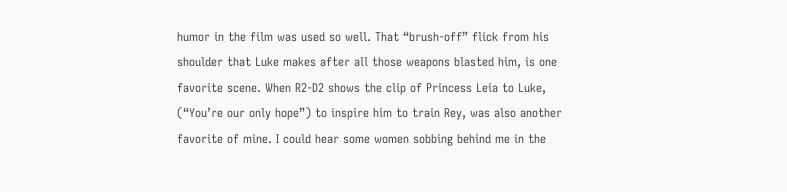humor in the film was used so well. That “brush-off” flick from his shoulder that Luke makes after all those weapons blasted him, is one favorite scene. When R2-D2 shows the clip of Princess Leia to Luke, (“You’re our only hope”) to inspire him to train Rey, was also another favorite of mine. I could hear some women sobbing behind me in the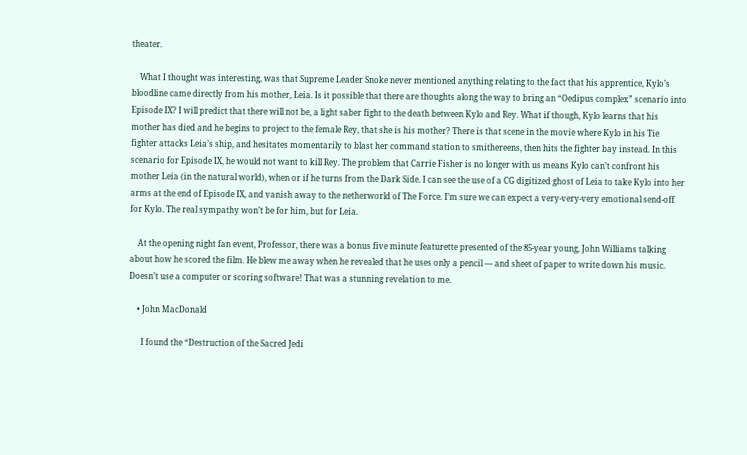theater.

    What I thought was interesting, was that Supreme Leader Snoke never mentioned anything relating to the fact that his apprentice, Kylo’s bloodline came directly from his mother, Leia. Is it possible that there are thoughts along the way to bring an “Oedipus complex” scenario into Episode IX? I will predict that there will not be, a light saber fight to the death between Kylo and Rey. What if though, Kylo learns that his mother has died and he begins to project to the female Rey, that she is his mother? There is that scene in the movie where Kylo in his Tie fighter attacks Leia’s ship, and hesitates momentarily to blast her command station to smithereens, then hits the fighter bay instead. In this scenario for Episode IX, he would not want to kill Rey. The problem that Carrie Fisher is no longer with us means Kylo can’t confront his mother Leia (in the natural world), when or if he turns from the Dark Side. I can see the use of a CG digitized ghost of Leia to take Kylo into her arms at the end of Episode IX, and vanish away to the netherworld of The Force. I’m sure we can expect a very-very-very emotional send-off for Kylo. The real sympathy won’t be for him, but for Leia.

    At the opening night fan event, Professor, there was a bonus five minute featurette presented of the 85-year young, John Williams talking about how he scored the film. He blew me away when he revealed that he uses only a pencil — and sheet of paper to write down his music. Doesn’t use a computer or scoring software! That was a stunning revelation to me.

    • John MacDonald

      I found the “Destruction of the Sacred Jedi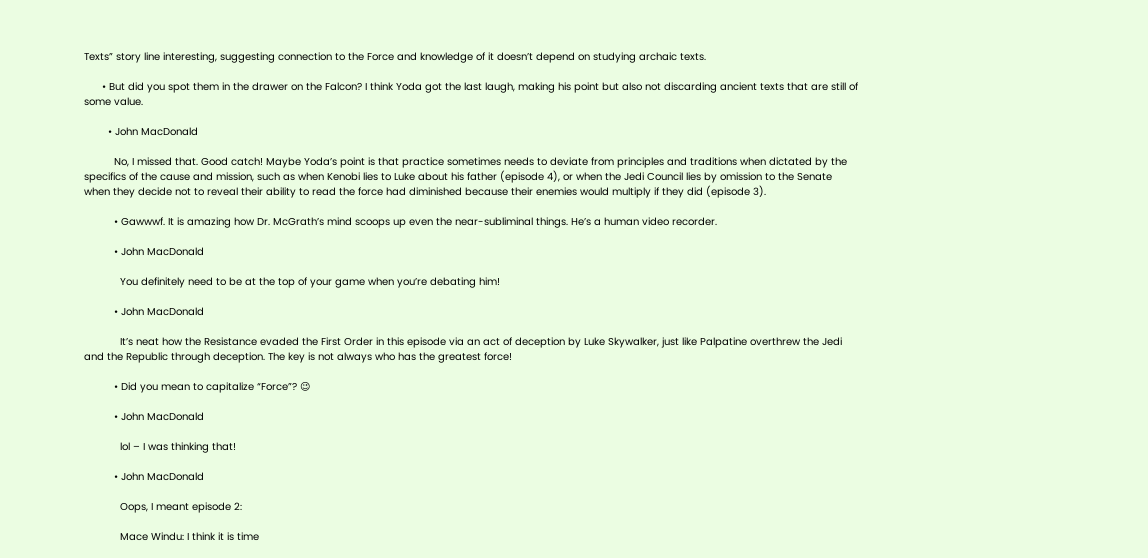Texts” story line interesting, suggesting connection to the Force and knowledge of it doesn’t depend on studying archaic texts.

      • But did you spot them in the drawer on the Falcon? I think Yoda got the last laugh, making his point but also not discarding ancient texts that are still of some value.

        • John MacDonald

          No, I missed that. Good catch! Maybe Yoda’s point is that practice sometimes needs to deviate from principles and traditions when dictated by the specifics of the cause and mission, such as when Kenobi lies to Luke about his father (episode 4), or when the Jedi Council lies by omission to the Senate when they decide not to reveal their ability to read the force had diminished because their enemies would multiply if they did (episode 3).

          • Gawwwf. It is amazing how Dr. McGrath’s mind scoops up even the near-subliminal things. He’s a human video recorder.

          • John MacDonald

            You definitely need to be at the top of your game when you’re debating him!

          • John MacDonald

            It’s neat how the Resistance evaded the First Order in this episode via an act of deception by Luke Skywalker, just like Palpatine overthrew the Jedi and the Republic through deception. The key is not always who has the greatest force!

          • Did you mean to capitalize “Force”? 😉

          • John MacDonald

            lol – I was thinking that!

          • John MacDonald

            Oops, I meant episode 2:

            Mace Windu: I think it is time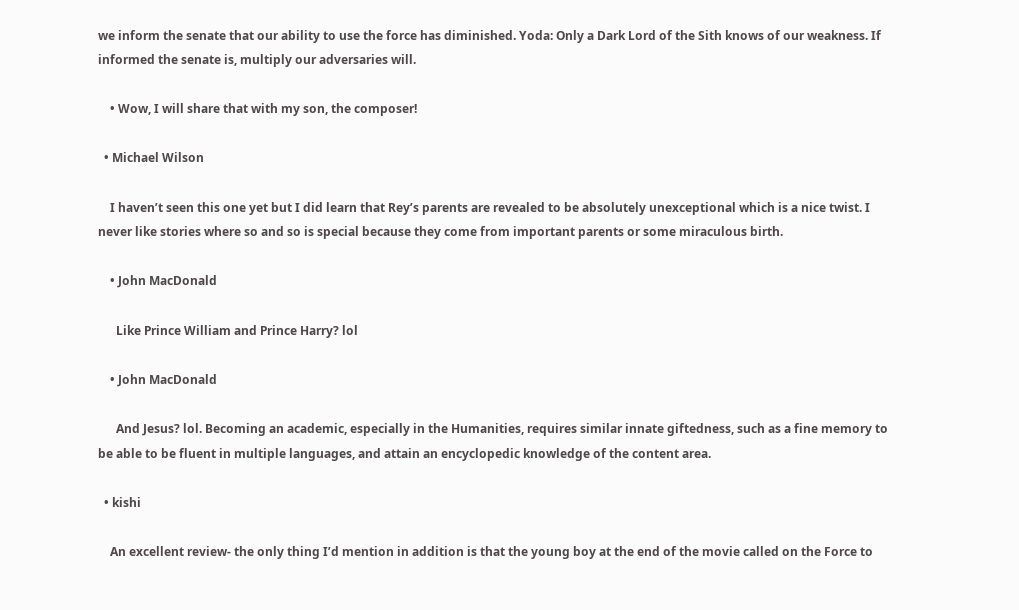we inform the senate that our ability to use the force has diminished. Yoda: Only a Dark Lord of the Sith knows of our weakness. If informed the senate is, multiply our adversaries will.

    • Wow, I will share that with my son, the composer!

  • Michael Wilson

    I haven’t seen this one yet but I did learn that Rey’s parents are revealed to be absolutely unexceptional which is a nice twist. I never like stories where so and so is special because they come from important parents or some miraculous birth.

    • John MacDonald

      Like Prince William and Prince Harry? lol

    • John MacDonald

      And Jesus? lol. Becoming an academic, especially in the Humanities, requires similar innate giftedness, such as a fine memory to be able to be fluent in multiple languages, and attain an encyclopedic knowledge of the content area.

  • kishi

    An excellent review- the only thing I’d mention in addition is that the young boy at the end of the movie called on the Force to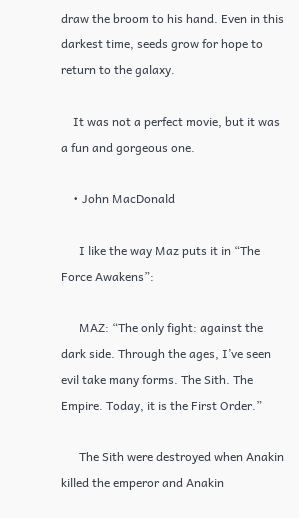draw the broom to his hand. Even in this darkest time, seeds grow for hope to return to the galaxy.

    It was not a perfect movie, but it was a fun and gorgeous one.

    • John MacDonald

      I like the way Maz puts it in “The Force Awakens”:

      MAZ: “The only fight: against the dark side. Through the ages, I’ve seen evil take many forms. The Sith. The Empire. Today, it is the First Order.”

      The Sith were destroyed when Anakin killed the emperor and Anakin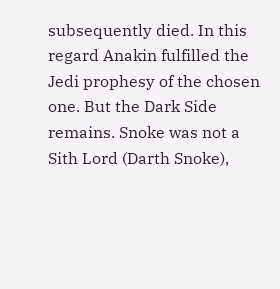subsequently died. In this regard Anakin fulfilled the Jedi prophesy of the chosen one. But the Dark Side remains. Snoke was not a Sith Lord (Darth Snoke),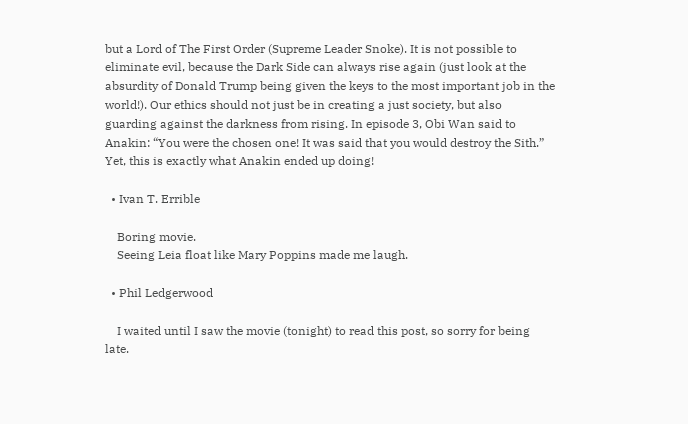but a Lord of The First Order (Supreme Leader Snoke). It is not possible to eliminate evil, because the Dark Side can always rise again (just look at the absurdity of Donald Trump being given the keys to the most important job in the world!). Our ethics should not just be in creating a just society, but also guarding against the darkness from rising. In episode 3, Obi Wan said to Anakin: “You were the chosen one! It was said that you would destroy the Sith.” Yet, this is exactly what Anakin ended up doing!

  • Ivan T. Errible

    Boring movie.
    Seeing Leia float like Mary Poppins made me laugh.

  • Phil Ledgerwood

    I waited until I saw the movie (tonight) to read this post, so sorry for being late.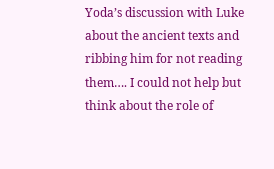Yoda’s discussion with Luke about the ancient texts and ribbing him for not reading them…. I could not help but think about the role of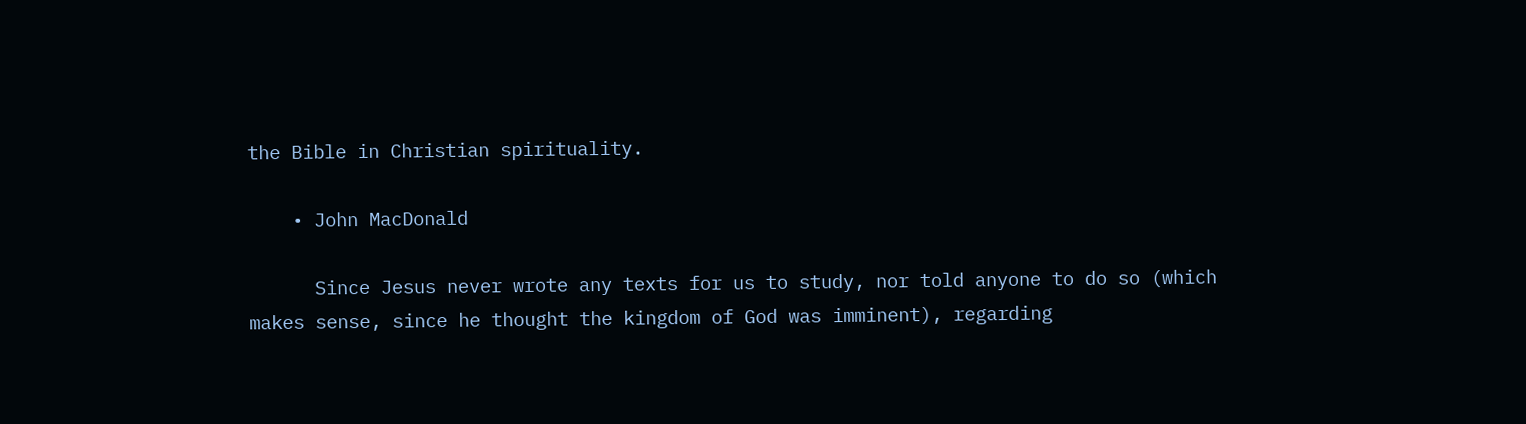the Bible in Christian spirituality.

    • John MacDonald

      Since Jesus never wrote any texts for us to study, nor told anyone to do so (which makes sense, since he thought the kingdom of God was imminent), regarding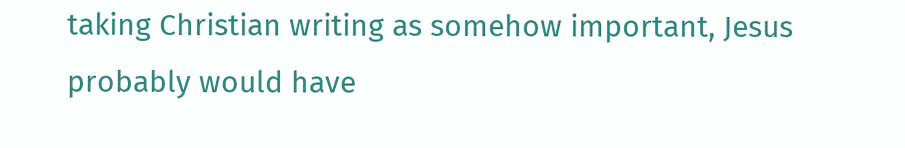taking Christian writing as somehow important, Jesus probably would have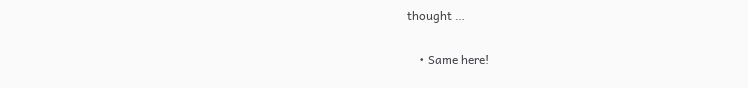thought …

    • Same here!